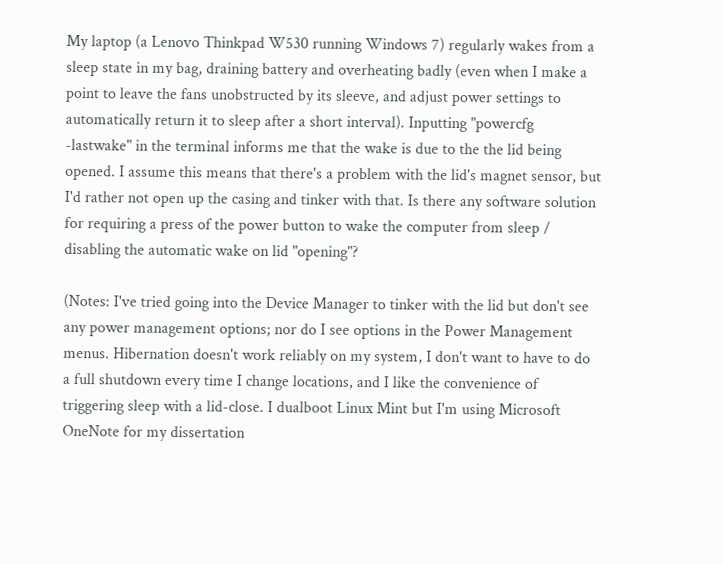My laptop (a Lenovo Thinkpad W530 running Windows 7) regularly wakes from a sleep state in my bag, draining battery and overheating badly (even when I make a point to leave the fans unobstructed by its sleeve, and adjust power settings to automatically return it to sleep after a short interval). Inputting "powercfg -lastwake" in the terminal informs me that the wake is due to the the lid being opened. I assume this means that there's a problem with the lid's magnet sensor, but I'd rather not open up the casing and tinker with that. Is there any software solution for requiring a press of the power button to wake the computer from sleep / disabling the automatic wake on lid "opening"?

(Notes: I've tried going into the Device Manager to tinker with the lid but don't see any power management options; nor do I see options in the Power Management menus. Hibernation doesn't work reliably on my system, I don't want to have to do a full shutdown every time I change locations, and I like the convenience of triggering sleep with a lid-close. I dualboot Linux Mint but I'm using Microsoft OneNote for my dissertation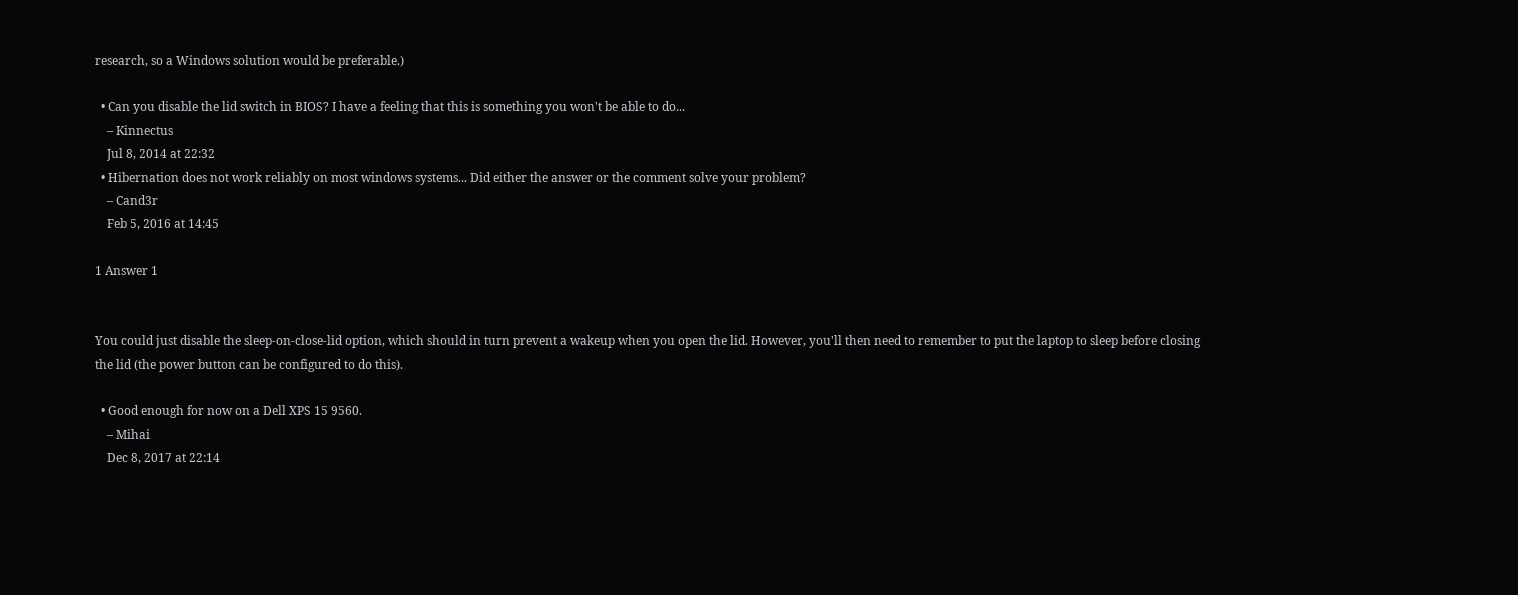research, so a Windows solution would be preferable.)

  • Can you disable the lid switch in BIOS? I have a feeling that this is something you won't be able to do...
    – Kinnectus
    Jul 8, 2014 at 22:32
  • Hibernation does not work reliably on most windows systems... Did either the answer or the comment solve your problem?
    – Cand3r
    Feb 5, 2016 at 14:45

1 Answer 1


You could just disable the sleep-on-close-lid option, which should in turn prevent a wakeup when you open the lid. However, you'll then need to remember to put the laptop to sleep before closing the lid (the power button can be configured to do this).

  • Good enough for now on a Dell XPS 15 9560.
    – Mihai
    Dec 8, 2017 at 22:14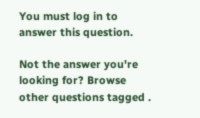You must log in to answer this question.

Not the answer you're looking for? Browse other questions tagged .